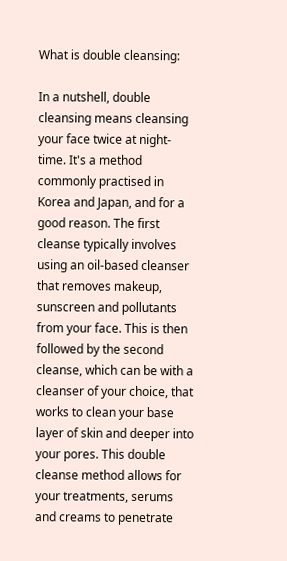What is double cleansing:

In a nutshell, double cleansing means cleansing your face twice at night-time. It's a method commonly practised in Korea and Japan, and for a good reason. The first cleanse typically involves using an oil-based cleanser that removes makeup, sunscreen and pollutants from your face. This is then followed by the second cleanse, which can be with a cleanser of your choice, that works to clean your base layer of skin and deeper into your pores. This double cleanse method allows for your treatments, serums and creams to penetrate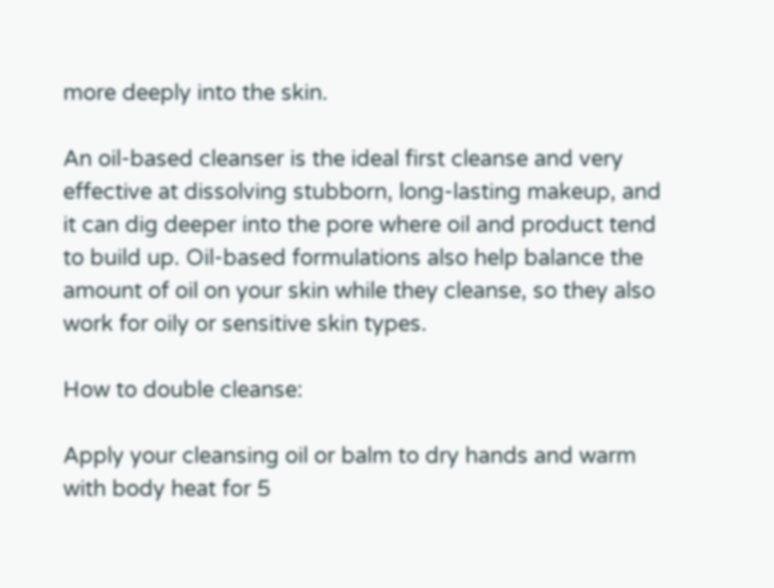more deeply into the skin.

An oil-based cleanser is the ideal first cleanse and very effective at dissolving stubborn, long-lasting makeup, and it can dig deeper into the pore where oil and product tend to build up. Oil-based formulations also help balance the amount of oil on your skin while they cleanse, so they also work for oily or sensitive skin types.

How to double cleanse:

Apply your cleansing oil or balm to dry hands and warm with body heat for 5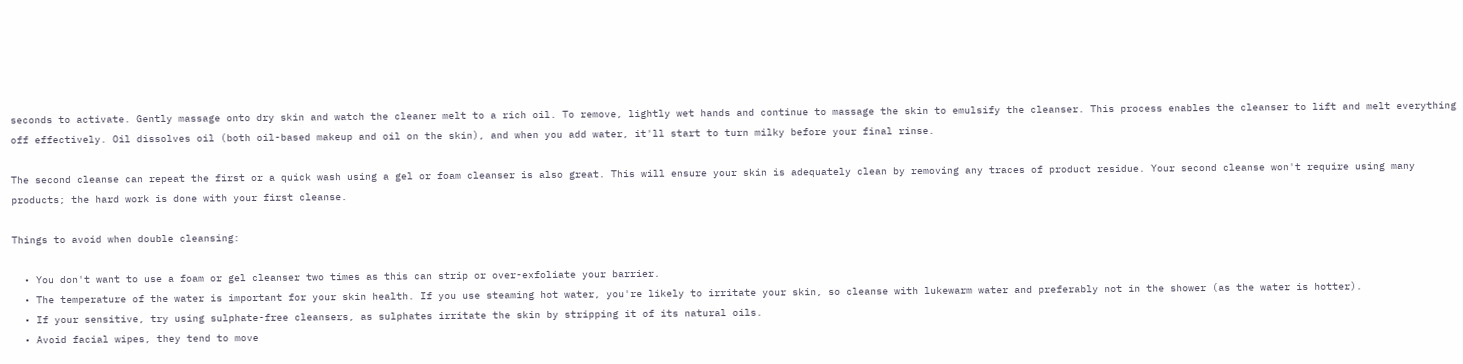seconds to activate. Gently massage onto dry skin and watch the cleaner melt to a rich oil. To remove, lightly wet hands and continue to massage the skin to emulsify the cleanser. This process enables the cleanser to lift and melt everything off effectively. Oil dissolves oil (both oil-based makeup and oil on the skin), and when you add water, it'll start to turn milky before your final rinse.

The second cleanse can repeat the first or a quick wash using a gel or foam cleanser is also great. This will ensure your skin is adequately clean by removing any traces of product residue. Your second cleanse won't require using many products; the hard work is done with your first cleanse.

Things to avoid when double cleansing:

  • You don't want to use a foam or gel cleanser two times as this can strip or over-exfoliate your barrier.
  • The temperature of the water is important for your skin health. If you use steaming hot water, you're likely to irritate your skin, so cleanse with lukewarm water and preferably not in the shower (as the water is hotter).
  • If your sensitive, try using sulphate-free cleansers, as sulphates irritate the skin by stripping it of its natural oils.
  • Avoid facial wipes, they tend to move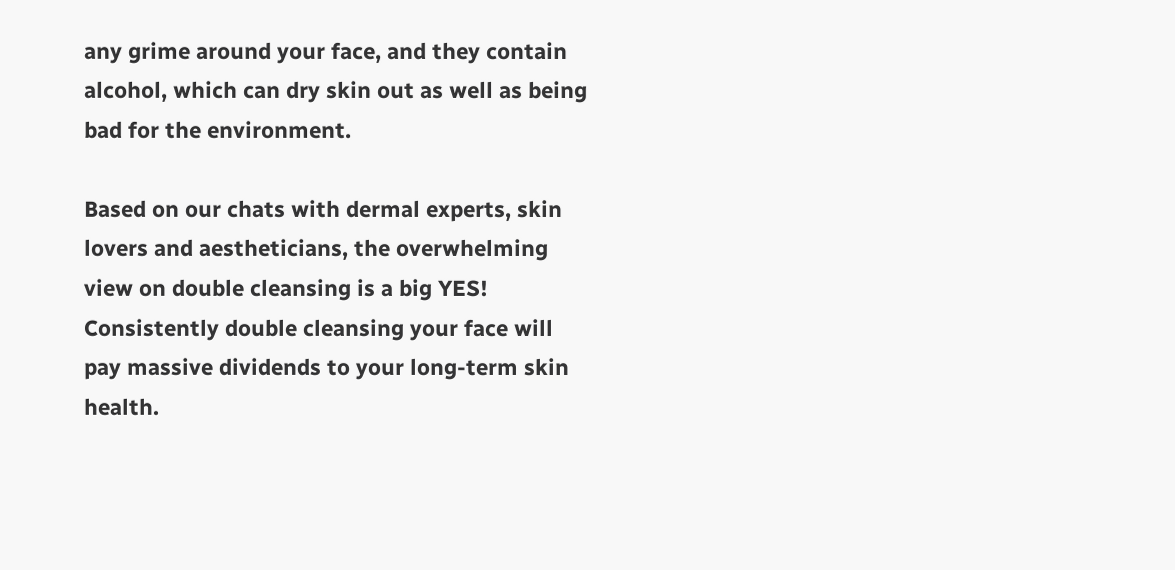any grime around your face, and they contain alcohol, which can dry skin out as well as being bad for the environment.

Based on our chats with dermal experts, skin lovers and aestheticians, the overwhelming view on double cleansing is a big YES! Consistently double cleansing your face will pay massive dividends to your long-term skin health.